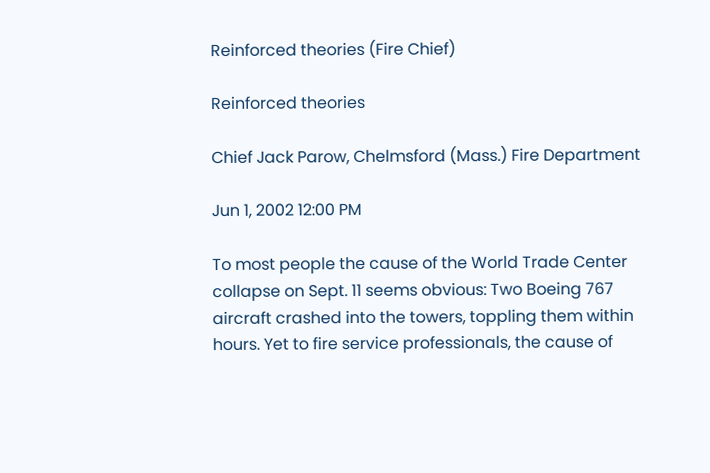Reinforced theories (Fire Chief)

Reinforced theories

Chief Jack Parow, Chelmsford (Mass.) Fire Department

Jun 1, 2002 12:00 PM

To most people the cause of the World Trade Center collapse on Sept. 11 seems obvious: Two Boeing 767 aircraft crashed into the towers, toppling them within hours. Yet to fire service professionals, the cause of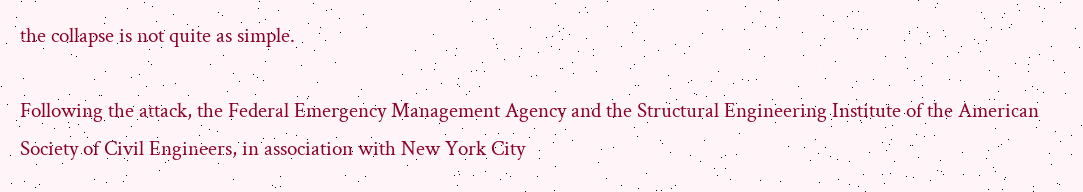the collapse is not quite as simple.

Following the attack, the Federal Emergency Management Agency and the Structural Engineering Institute of the American Society of Civil Engineers, in association with New York City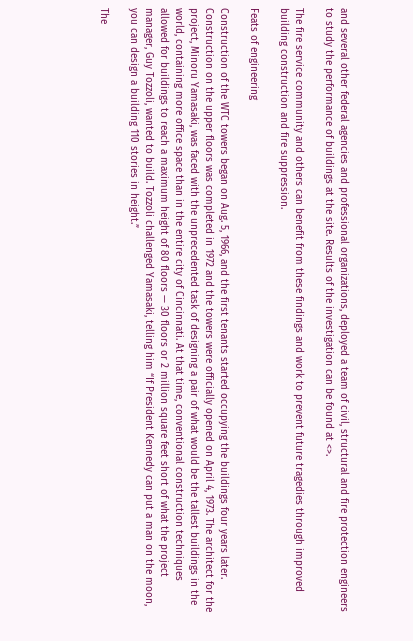and several other federal agencies and professional organizations, deployed a team of civil, structural and fire protection engineers to study the performance of buildings at the site. Results of the investigation can be found at <>.

The fire service community and others can benefit from these findings and work to prevent future tragedies through improved building construction and fire suppression.

Feats of engineering

Construction of the WTC towers began on Aug. 5, 1966, and the first tenants started occupying the buildings four years later. Construction on the upper floors was completed in 1972 and the towers were officially opened on April 4, 1973. The architect for the project, Minoru Yamasaki, was faced with the unprecedented task of designing a pair of what would be the tallest buildings in the world, containing more office space than in the entire city of Cincinnati. At that time, conventional construction techniques allowed for buildings to reach a maximum height of 80 floors — 30 floors or 2 million square feet short of what the project manager, Guy Tozzoli, wanted to build. Tozzoli challenged Yamasaki, telling him “If President Kennedy can put a man on the moon, you can design a building 110 stories in height.”

The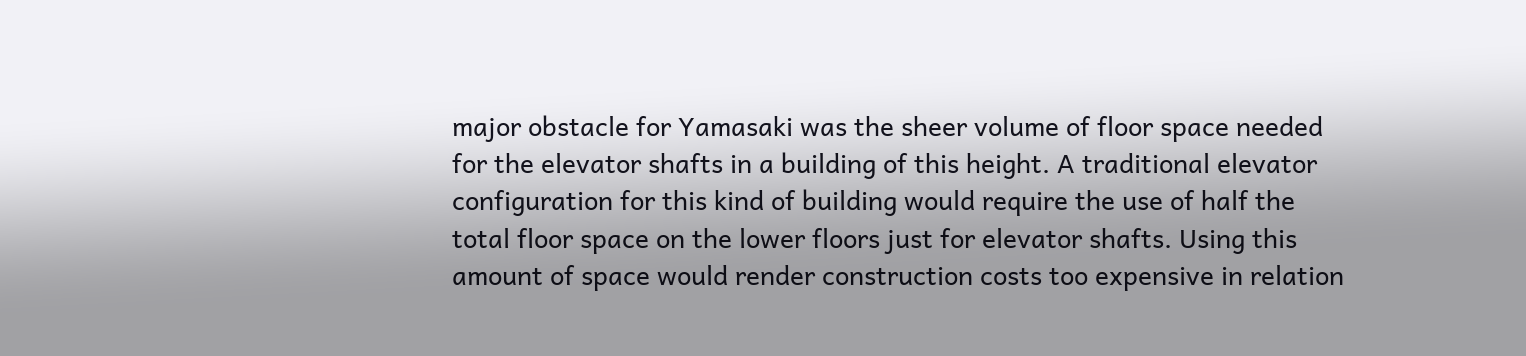major obstacle for Yamasaki was the sheer volume of floor space needed for the elevator shafts in a building of this height. A traditional elevator configuration for this kind of building would require the use of half the total floor space on the lower floors just for elevator shafts. Using this amount of space would render construction costs too expensive in relation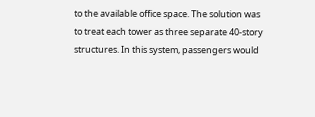to the available office space. The solution was to treat each tower as three separate 40-story structures. In this system, passengers would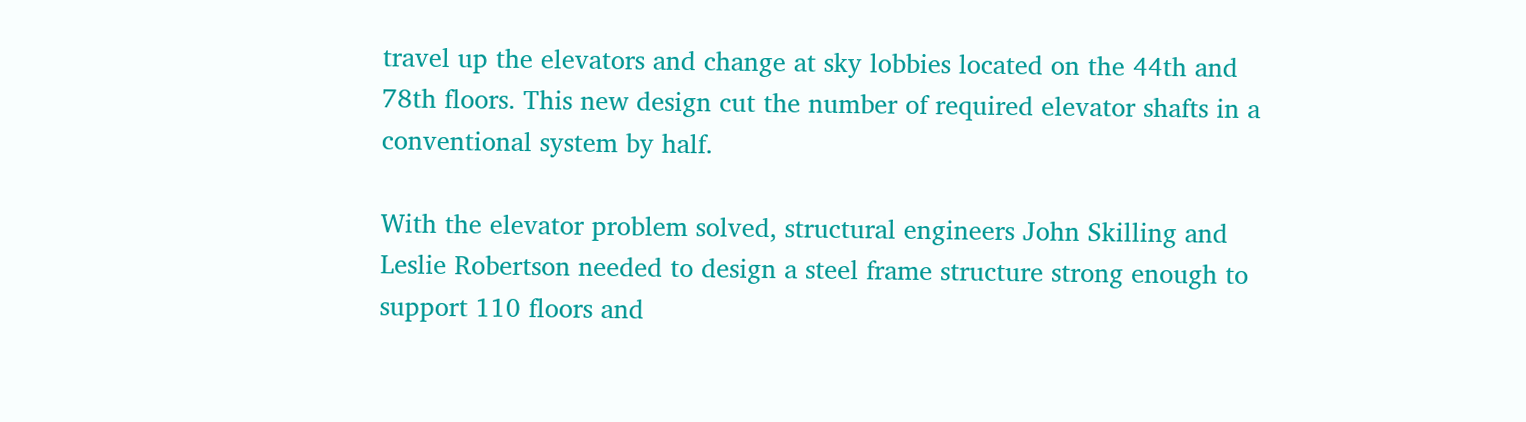travel up the elevators and change at sky lobbies located on the 44th and 78th floors. This new design cut the number of required elevator shafts in a conventional system by half.

With the elevator problem solved, structural engineers John Skilling and Leslie Robertson needed to design a steel frame structure strong enough to support 110 floors and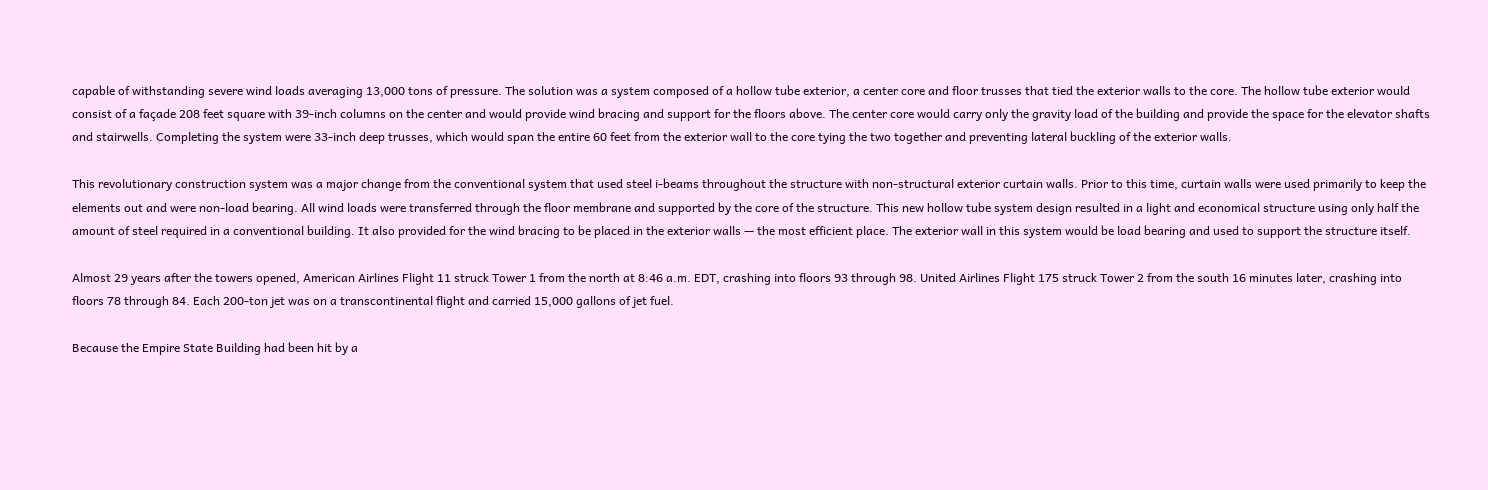capable of withstanding severe wind loads averaging 13,000 tons of pressure. The solution was a system composed of a hollow tube exterior, a center core and floor trusses that tied the exterior walls to the core. The hollow tube exterior would consist of a façade 208 feet square with 39-inch columns on the center and would provide wind bracing and support for the floors above. The center core would carry only the gravity load of the building and provide the space for the elevator shafts and stairwells. Completing the system were 33-inch deep trusses, which would span the entire 60 feet from the exterior wall to the core tying the two together and preventing lateral buckling of the exterior walls.

This revolutionary construction system was a major change from the conventional system that used steel i-beams throughout the structure with non-structural exterior curtain walls. Prior to this time, curtain walls were used primarily to keep the elements out and were non-load bearing. All wind loads were transferred through the floor membrane and supported by the core of the structure. This new hollow tube system design resulted in a light and economical structure using only half the amount of steel required in a conventional building. It also provided for the wind bracing to be placed in the exterior walls — the most efficient place. The exterior wall in this system would be load bearing and used to support the structure itself.

Almost 29 years after the towers opened, American Airlines Flight 11 struck Tower 1 from the north at 8:46 a.m. EDT, crashing into floors 93 through 98. United Airlines Flight 175 struck Tower 2 from the south 16 minutes later, crashing into floors 78 through 84. Each 200-ton jet was on a transcontinental flight and carried 15,000 gallons of jet fuel.

Because the Empire State Building had been hit by a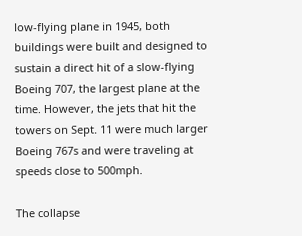low-flying plane in 1945, both buildings were built and designed to sustain a direct hit of a slow-flying Boeing 707, the largest plane at the time. However, the jets that hit the towers on Sept. 11 were much larger Boeing 767s and were traveling at speeds close to 500mph.

The collapse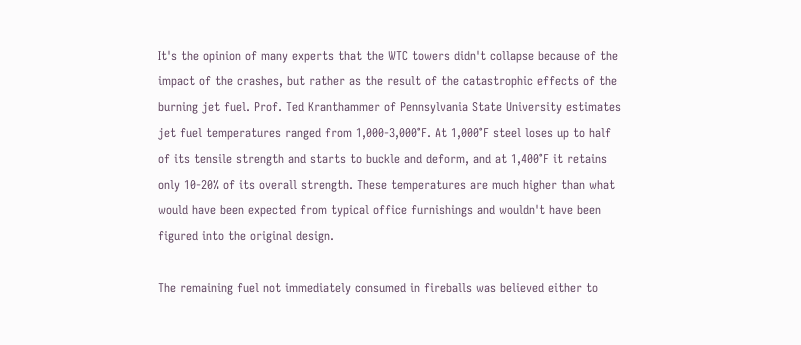It's the opinion of many experts that the WTC towers didn't collapse because of the impact of the crashes, but rather as the result of the catastrophic effects of the burning jet fuel. Prof. Ted Kranthammer of Pennsylvania State University estimates jet fuel temperatures ranged from 1,000-3,000°F. At 1,000°F steel loses up to half of its tensile strength and starts to buckle and deform, and at 1,400°F it retains only 10-20% of its overall strength. These temperatures are much higher than what would have been expected from typical office furnishings and wouldn't have been figured into the original design.

The remaining fuel not immediately consumed in fireballs was believed either to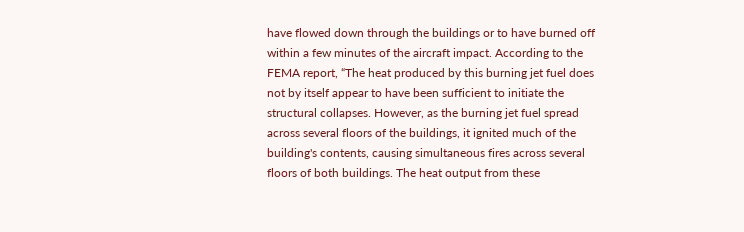have flowed down through the buildings or to have burned off within a few minutes of the aircraft impact. According to the FEMA report, “The heat produced by this burning jet fuel does not by itself appear to have been sufficient to initiate the structural collapses. However, as the burning jet fuel spread across several floors of the buildings, it ignited much of the building's contents, causing simultaneous fires across several floors of both buildings. The heat output from these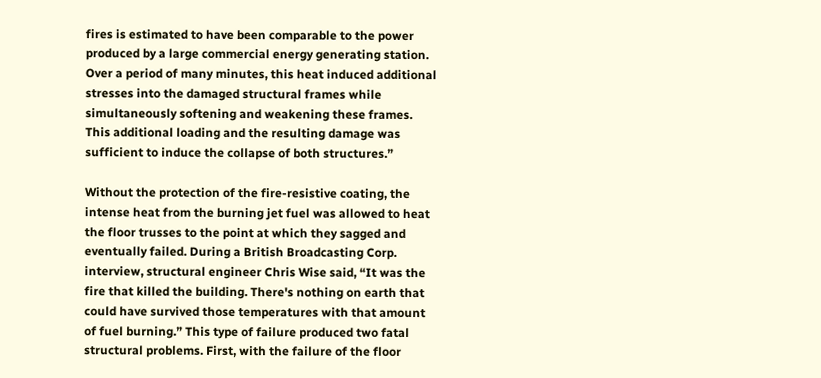fires is estimated to have been comparable to the power produced by a large commercial energy generating station. Over a period of many minutes, this heat induced additional stresses into the damaged structural frames while simultaneously softening and weakening these frames. This additional loading and the resulting damage was sufficient to induce the collapse of both structures.”

Without the protection of the fire-resistive coating, the intense heat from the burning jet fuel was allowed to heat the floor trusses to the point at which they sagged and eventually failed. During a British Broadcasting Corp. interview, structural engineer Chris Wise said, “It was the fire that killed the building. There's nothing on earth that could have survived those temperatures with that amount of fuel burning.” This type of failure produced two fatal structural problems. First, with the failure of the floor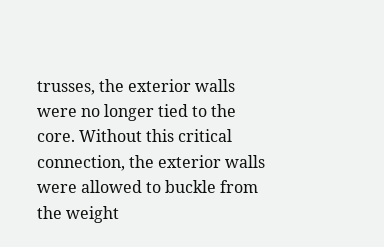trusses, the exterior walls were no longer tied to the core. Without this critical connection, the exterior walls were allowed to buckle from the weight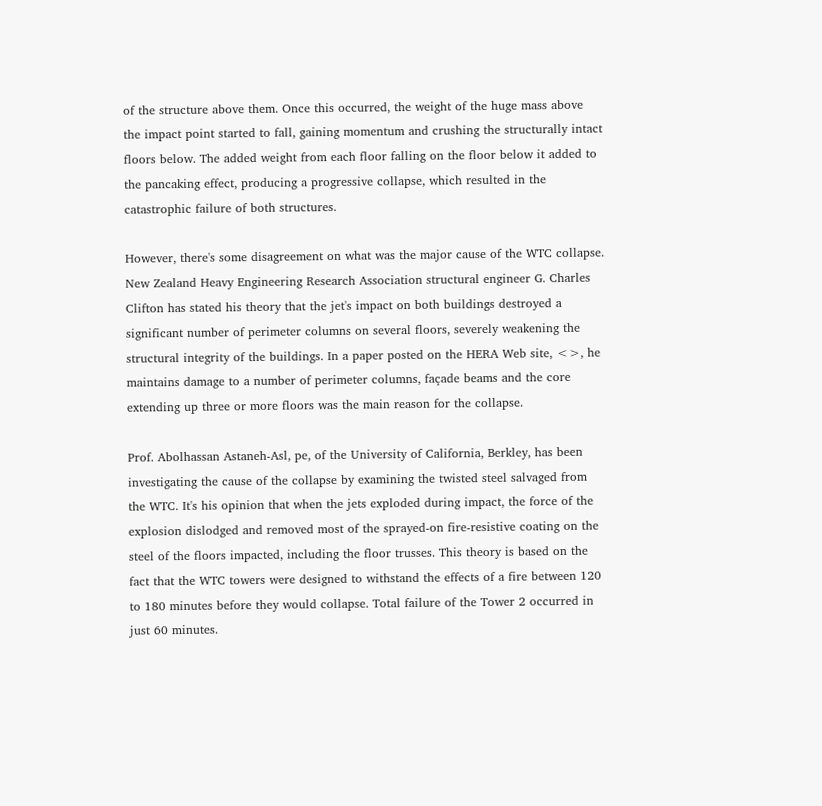of the structure above them. Once this occurred, the weight of the huge mass above the impact point started to fall, gaining momentum and crushing the structurally intact floors below. The added weight from each floor falling on the floor below it added to the pancaking effect, producing a progressive collapse, which resulted in the catastrophic failure of both structures.

However, there's some disagreement on what was the major cause of the WTC collapse. New Zealand Heavy Engineering Research Association structural engineer G. Charles Clifton has stated his theory that the jet's impact on both buildings destroyed a significant number of perimeter columns on several floors, severely weakening the structural integrity of the buildings. In a paper posted on the HERA Web site, <>, he maintains damage to a number of perimeter columns, façade beams and the core extending up three or more floors was the main reason for the collapse.

Prof. Abolhassan Astaneh-Asl, pe, of the University of California, Berkley, has been investigating the cause of the collapse by examining the twisted steel salvaged from the WTC. It's his opinion that when the jets exploded during impact, the force of the explosion dislodged and removed most of the sprayed-on fire-resistive coating on the steel of the floors impacted, including the floor trusses. This theory is based on the fact that the WTC towers were designed to withstand the effects of a fire between 120 to 180 minutes before they would collapse. Total failure of the Tower 2 occurred in just 60 minutes.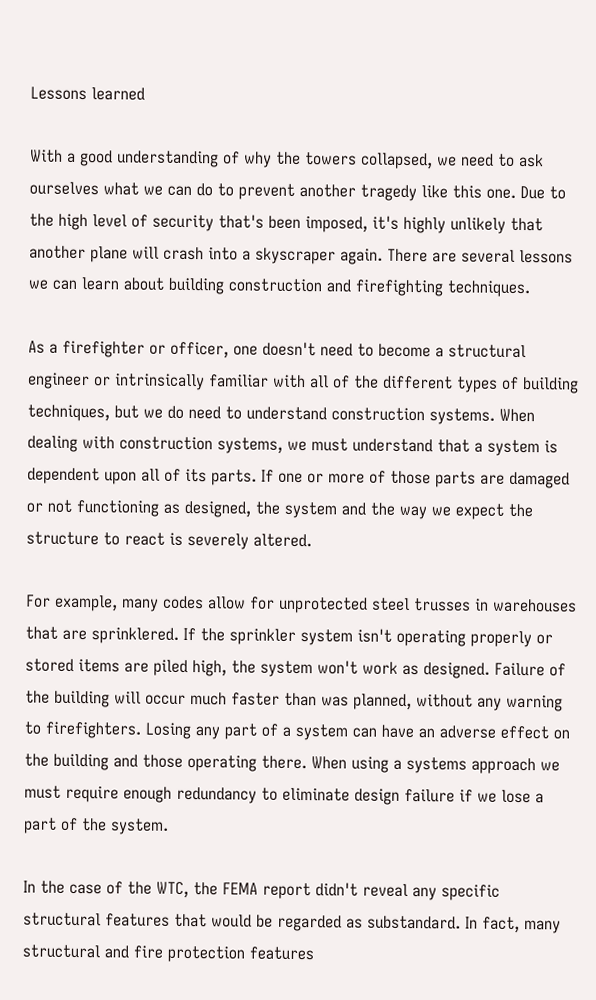Lessons learned

With a good understanding of why the towers collapsed, we need to ask ourselves what we can do to prevent another tragedy like this one. Due to the high level of security that's been imposed, it's highly unlikely that another plane will crash into a skyscraper again. There are several lessons we can learn about building construction and firefighting techniques.

As a firefighter or officer, one doesn't need to become a structural engineer or intrinsically familiar with all of the different types of building techniques, but we do need to understand construction systems. When dealing with construction systems, we must understand that a system is dependent upon all of its parts. If one or more of those parts are damaged or not functioning as designed, the system and the way we expect the structure to react is severely altered.

For example, many codes allow for unprotected steel trusses in warehouses that are sprinklered. If the sprinkler system isn't operating properly or stored items are piled high, the system won't work as designed. Failure of the building will occur much faster than was planned, without any warning to firefighters. Losing any part of a system can have an adverse effect on the building and those operating there. When using a systems approach we must require enough redundancy to eliminate design failure if we lose a part of the system.

In the case of the WTC, the FEMA report didn't reveal any specific structural features that would be regarded as substandard. In fact, many structural and fire protection features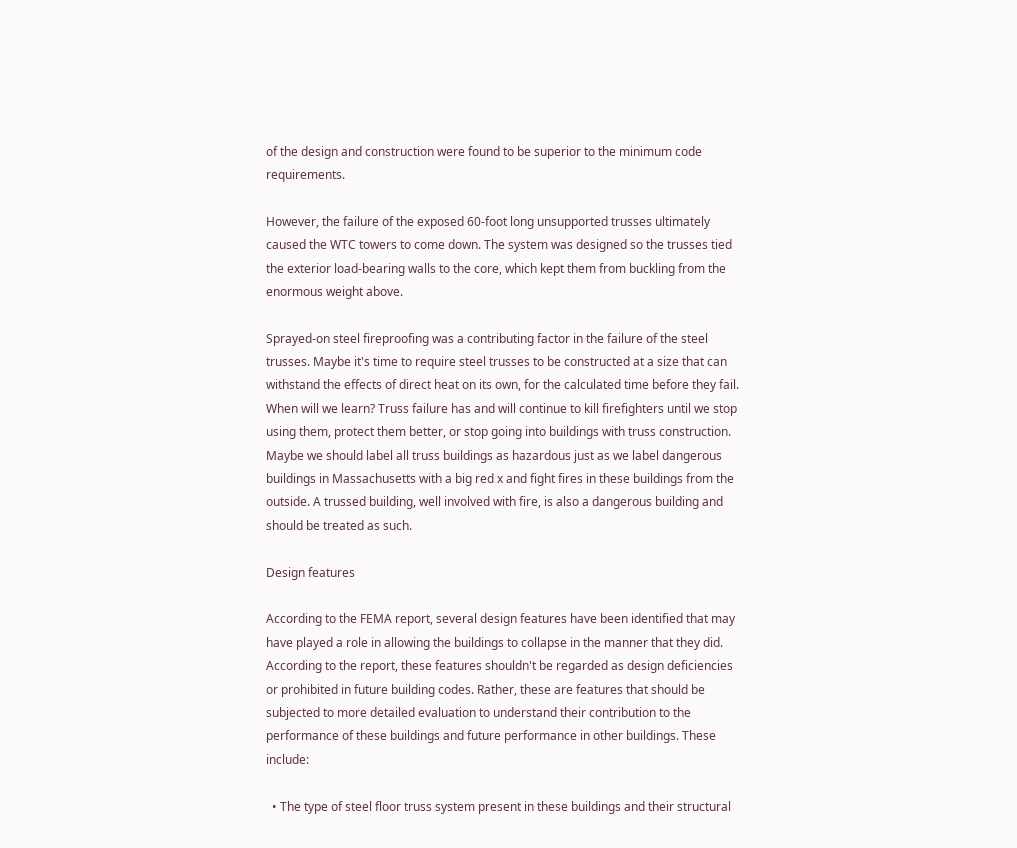of the design and construction were found to be superior to the minimum code requirements.

However, the failure of the exposed 60-foot long unsupported trusses ultimately caused the WTC towers to come down. The system was designed so the trusses tied the exterior load-bearing walls to the core, which kept them from buckling from the enormous weight above.

Sprayed-on steel fireproofing was a contributing factor in the failure of the steel trusses. Maybe it's time to require steel trusses to be constructed at a size that can withstand the effects of direct heat on its own, for the calculated time before they fail. When will we learn? Truss failure has and will continue to kill firefighters until we stop using them, protect them better, or stop going into buildings with truss construction. Maybe we should label all truss buildings as hazardous just as we label dangerous buildings in Massachusetts with a big red x and fight fires in these buildings from the outside. A trussed building, well involved with fire, is also a dangerous building and should be treated as such.

Design features

According to the FEMA report, several design features have been identified that may have played a role in allowing the buildings to collapse in the manner that they did. According to the report, these features shouldn't be regarded as design deficiencies or prohibited in future building codes. Rather, these are features that should be subjected to more detailed evaluation to understand their contribution to the performance of these buildings and future performance in other buildings. These include:

  • The type of steel floor truss system present in these buildings and their structural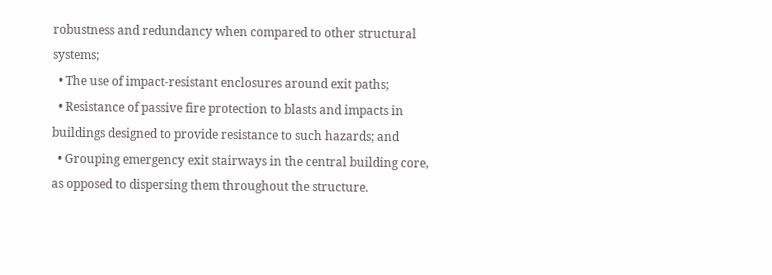robustness and redundancy when compared to other structural systems;
  • The use of impact-resistant enclosures around exit paths;
  • Resistance of passive fire protection to blasts and impacts in buildings designed to provide resistance to such hazards; and
  • Grouping emergency exit stairways in the central building core, as opposed to dispersing them throughout the structure.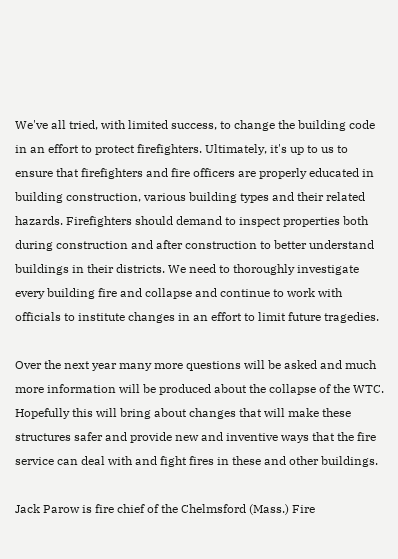We've all tried, with limited success, to change the building code in an effort to protect firefighters. Ultimately, it's up to us to ensure that firefighters and fire officers are properly educated in building construction, various building types and their related hazards. Firefighters should demand to inspect properties both during construction and after construction to better understand buildings in their districts. We need to thoroughly investigate every building fire and collapse and continue to work with officials to institute changes in an effort to limit future tragedies.

Over the next year many more questions will be asked and much more information will be produced about the collapse of the WTC. Hopefully this will bring about changes that will make these structures safer and provide new and inventive ways that the fire service can deal with and fight fires in these and other buildings.

Jack Parow is fire chief of the Chelmsford (Mass.) Fire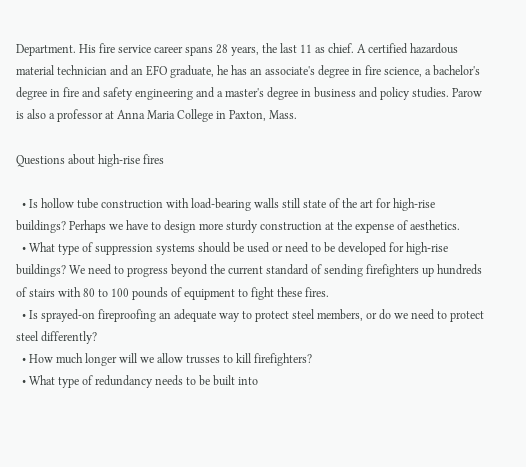Department. His fire service career spans 28 years, the last 11 as chief. A certified hazardous material technician and an EFO graduate, he has an associate's degree in fire science, a bachelor's degree in fire and safety engineering and a master's degree in business and policy studies. Parow is also a professor at Anna Maria College in Paxton, Mass.

Questions about high-rise fires

  • Is hollow tube construction with load-bearing walls still state of the art for high-rise buildings? Perhaps we have to design more sturdy construction at the expense of aesthetics.
  • What type of suppression systems should be used or need to be developed for high-rise buildings? We need to progress beyond the current standard of sending firefighters up hundreds of stairs with 80 to 100 pounds of equipment to fight these fires.
  • Is sprayed-on fireproofing an adequate way to protect steel members, or do we need to protect steel differently?
  • How much longer will we allow trusses to kill firefighters?
  • What type of redundancy needs to be built into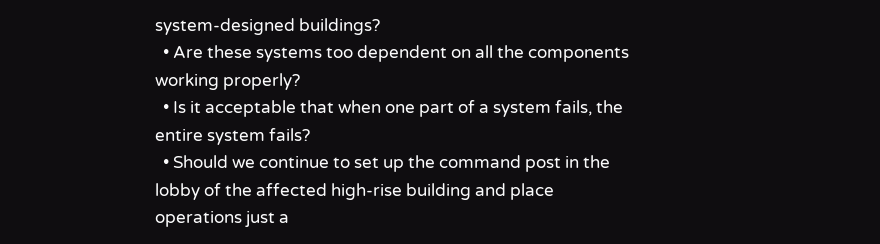system-designed buildings?
  • Are these systems too dependent on all the components working properly?
  • Is it acceptable that when one part of a system fails, the entire system fails?
  • Should we continue to set up the command post in the lobby of the affected high-rise building and place operations just a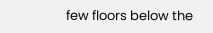few floors below the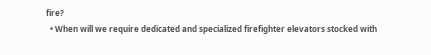fire?
  • When will we require dedicated and specialized firefighter elevators stocked with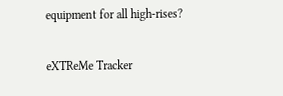equipment for all high-rises?

eXTReMe Tracker